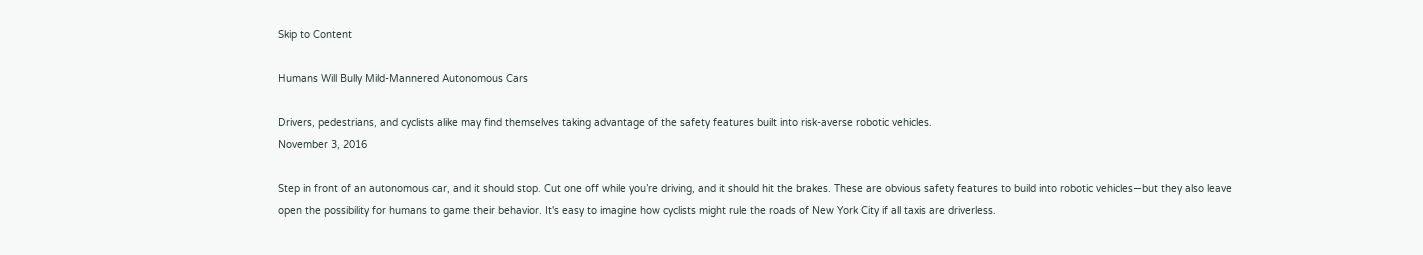Skip to Content

Humans Will Bully Mild-Mannered Autonomous Cars

Drivers, pedestrians, and cyclists alike may find themselves taking advantage of the safety features built into risk-averse robotic vehicles.
November 3, 2016

Step in front of an autonomous car, and it should stop. Cut one off while you’re driving, and it should hit the brakes. These are obvious safety features to build into robotic vehicles—but they also leave open the possibility for humans to game their behavior. It's easy to imagine how cyclists might rule the roads of New York City if all taxis are driverless.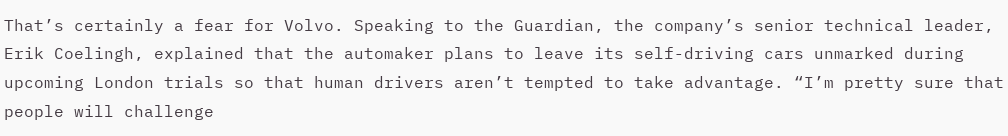That’s certainly a fear for Volvo. Speaking to the Guardian, the company’s senior technical leader, Erik Coelingh, explained that the automaker plans to leave its self-driving cars unmarked during upcoming London trials so that human drivers aren’t tempted to take advantage. “I’m pretty sure that people will challenge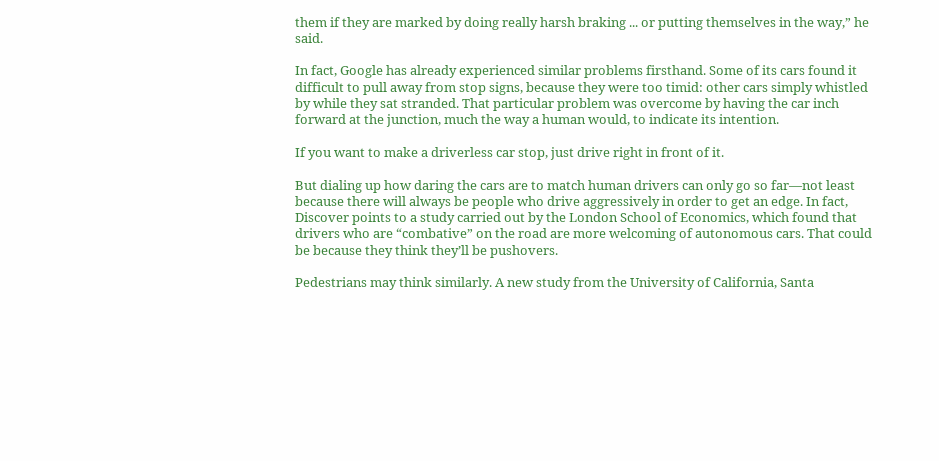them if they are marked by doing really harsh braking ... or putting themselves in the way,” he said.

In fact, Google has already experienced similar problems firsthand. Some of its cars found it difficult to pull away from stop signs, because they were too timid: other cars simply whistled by while they sat stranded. That particular problem was overcome by having the car inch forward at the junction, much the way a human would, to indicate its intention.

If you want to make a driverless car stop, just drive right in front of it.

But dialing up how daring the cars are to match human drivers can only go so far—not least because there will always be people who drive aggressively in order to get an edge. In fact, Discover points to a study carried out by the London School of Economics, which found that drivers who are “combative” on the road are more welcoming of autonomous cars. That could be because they think they’ll be pushovers.

Pedestrians may think similarly. A new study from the University of California, Santa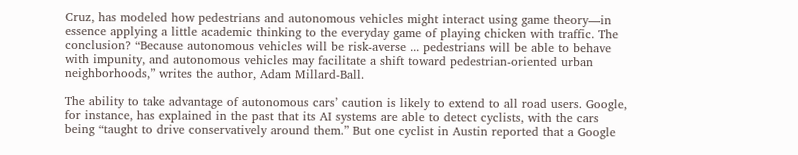Cruz, has modeled how pedestrians and autonomous vehicles might interact using game theory—in essence applying a little academic thinking to the everyday game of playing chicken with traffic. The conclusion? “Because autonomous vehicles will be risk-averse ... pedestrians will be able to behave with impunity, and autonomous vehicles may facilitate a shift toward pedestrian-oriented urban neighborhoods,” writes the author, Adam Millard-Ball.

The ability to take advantage of autonomous cars’ caution is likely to extend to all road users. Google, for instance, has explained in the past that its AI systems are able to detect cyclists, with the cars being “taught to drive conservatively around them.” But one cyclist in Austin reported that a Google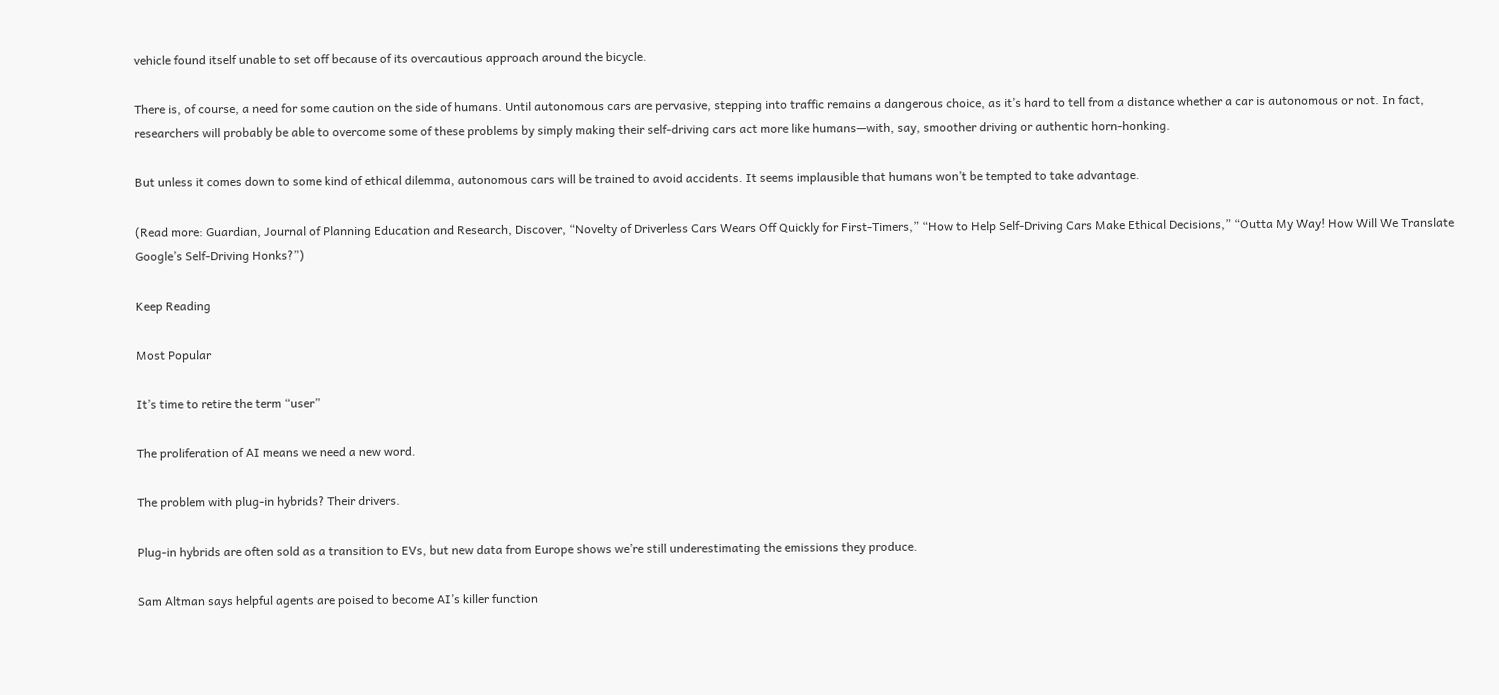vehicle found itself unable to set off because of its overcautious approach around the bicycle.

There is, of course, a need for some caution on the side of humans. Until autonomous cars are pervasive, stepping into traffic remains a dangerous choice, as it’s hard to tell from a distance whether a car is autonomous or not. In fact, researchers will probably be able to overcome some of these problems by simply making their self-driving cars act more like humans—with, say, smoother driving or authentic horn-honking.

But unless it comes down to some kind of ethical dilemma, autonomous cars will be trained to avoid accidents. It seems implausible that humans won’t be tempted to take advantage.

(Read more: Guardian, Journal of Planning Education and Research, Discover, “Novelty of Driverless Cars Wears Off Quickly for First-Timers,” “How to Help Self-Driving Cars Make Ethical Decisions,” “Outta My Way! How Will We Translate Google’s Self-Driving Honks?”)

Keep Reading

Most Popular

It’s time to retire the term “user”

The proliferation of AI means we need a new word.

The problem with plug-in hybrids? Their drivers.

Plug-in hybrids are often sold as a transition to EVs, but new data from Europe shows we’re still underestimating the emissions they produce.

Sam Altman says helpful agents are poised to become AI’s killer function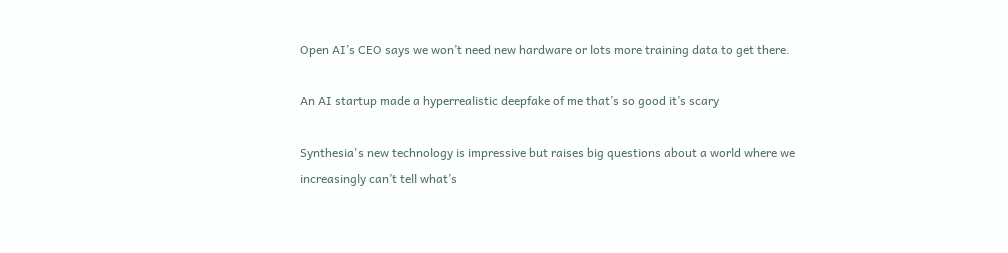Open AI’s CEO says we won’t need new hardware or lots more training data to get there.

An AI startup made a hyperrealistic deepfake of me that’s so good it’s scary

Synthesia's new technology is impressive but raises big questions about a world where we increasingly can’t tell what’s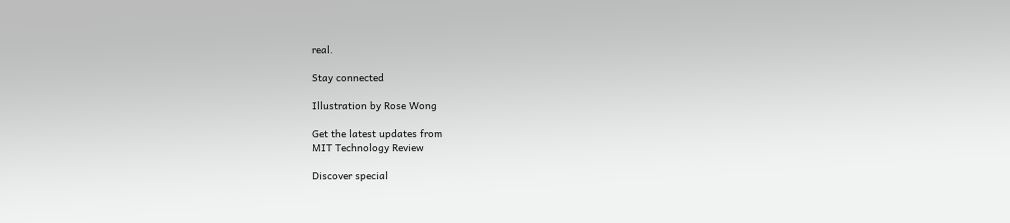real.

Stay connected

Illustration by Rose Wong

Get the latest updates from
MIT Technology Review

Discover special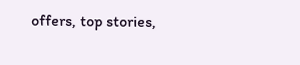offers, top stories,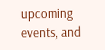upcoming events, and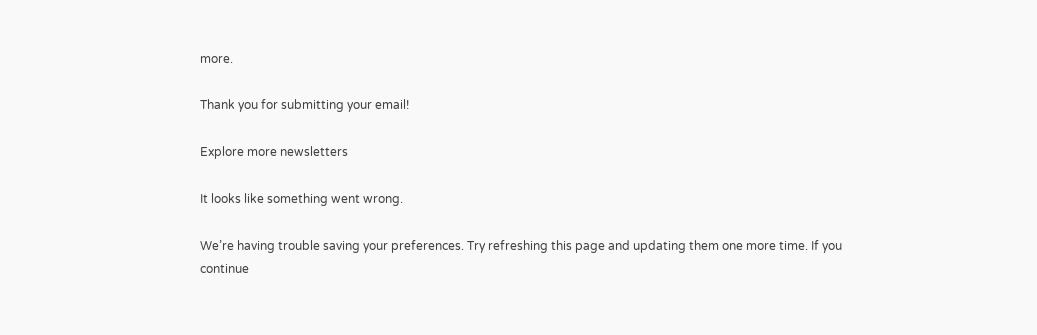more.

Thank you for submitting your email!

Explore more newsletters

It looks like something went wrong.

We’re having trouble saving your preferences. Try refreshing this page and updating them one more time. If you continue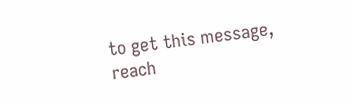to get this message, reach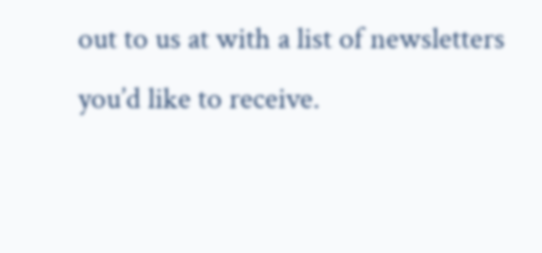out to us at with a list of newsletters you’d like to receive.